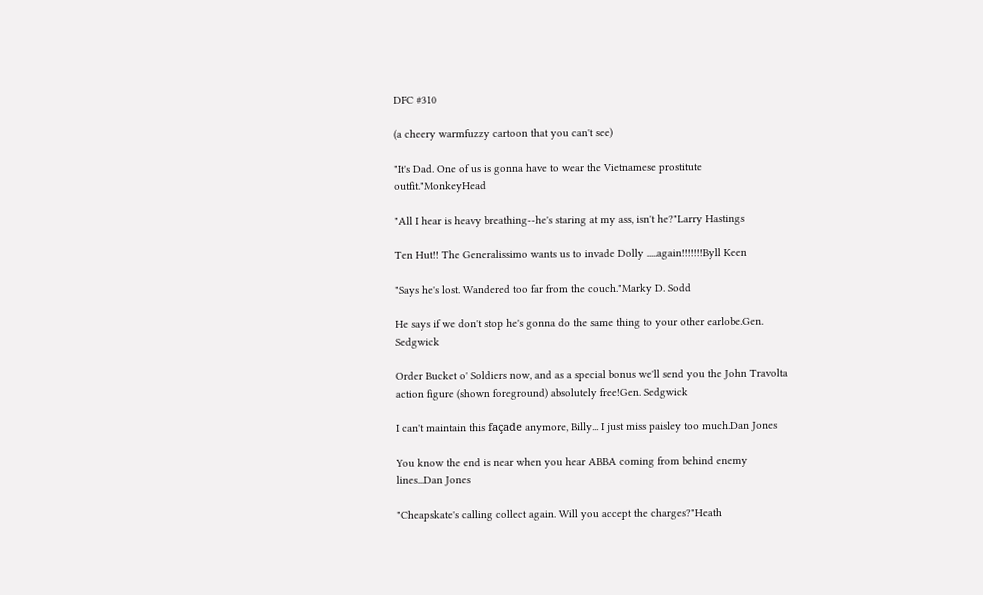DFC #310

(a cheery warmfuzzy cartoon that you can't see)

"It's Dad. One of us is gonna have to wear the Vietnamese prostitute outfit."MonkeyHead

"All I hear is heavy breathing--he's staring at my ass, isn't he?"Larry Hastings

Ten Hut!! The Generalissimo wants us to invade Dolly .....again!!!!!!!Byll Keen

"Says he's lost. Wandered too far from the couch."Marky D. Sodd

He says if we don't stop he's gonna do the same thing to your other earlobe.Gen. Sedgwick

Order Bucket o' Soldiers now, and as a special bonus we'll send you the John Travolta action figure (shown foreground) absolutely free!Gen. Sedgwick

I can't maintain this façade anymore, Billy... I just miss paisley too much.Dan Jones

You know the end is near when you hear ABBA coming from behind enemy lines...Dan Jones

"Cheapskate's calling collect again. Will you accept the charges?"Heath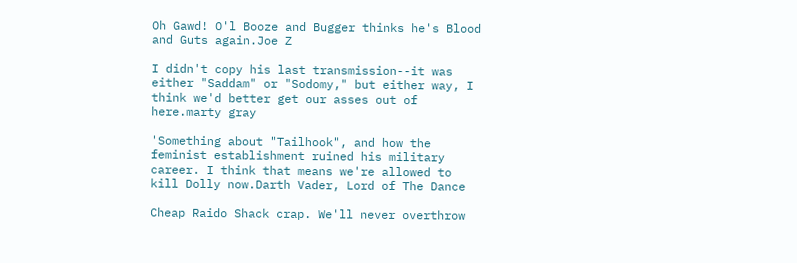Oh Gawd! O'l Booze and Bugger thinks he's Blood and Guts again.Joe Z

I didn't copy his last transmission--it was either "Saddam" or "Sodomy," but either way, I think we'd better get our asses out of here.marty gray

'Something about "Tailhook", and how the feminist establishment ruined his military career. I think that means we're allowed to kill Dolly now.Darth Vader, Lord of The Dance

Cheap Raido Shack crap. We'll never overthrow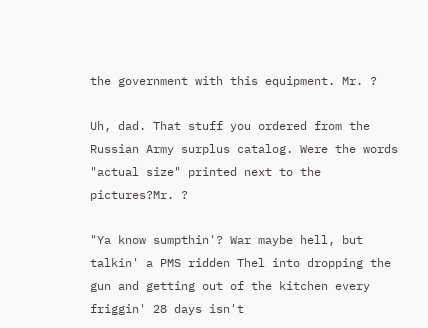the government with this equipment. Mr. ?

Uh, dad. That stuff you ordered from the Russian Army surplus catalog. Were the words "actual size" printed next to the pictures?Mr. ?

"Ya know sumpthin'? War maybe hell, but talkin' a PMS ridden Thel into dropping the gun and getting out of the kitchen every friggin' 28 days isn't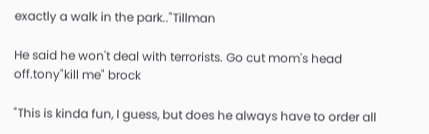exactly a walk in the park.."Tillman

He said he won't deal with terrorists. Go cut mom's head off.tony"kill me" brock

"This is kinda fun, I guess, but does he always have to order all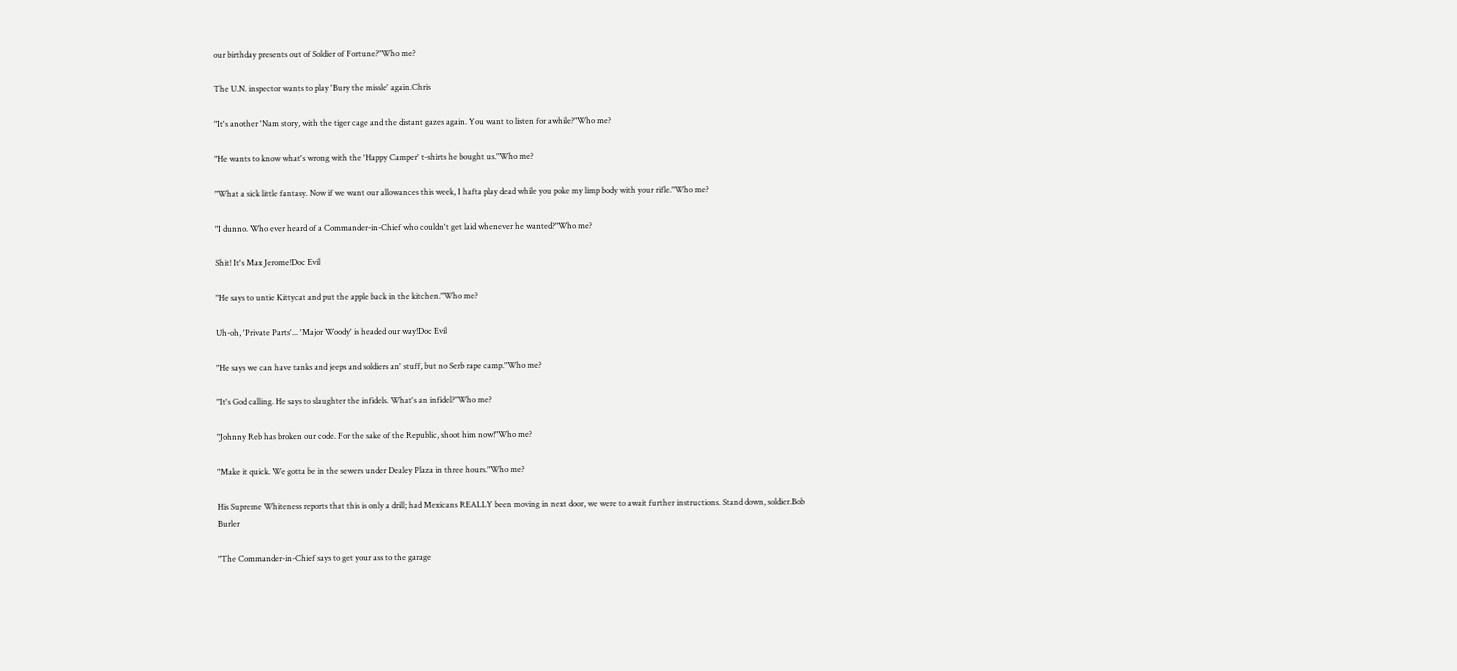our birthday presents out of Soldier of Fortune?"Who me?

The U.N. inspector wants to play 'Bury the missle' again.Chris

"It's another 'Nam story, with the tiger cage and the distant gazes again. You want to listen for awhile?"Who me?

"He wants to know what's wrong with the 'Happy Camper' t-shirts he bought us."Who me?

"What a sick little fantasy. Now if we want our allowances this week, I hafta play dead while you poke my limp body with your rifle."Who me?

"I dunno. Who ever heard of a Commander-in-Chief who couldn't get laid whenever he wanted?"Who me?

Shit! It's Max Jerome!Doc Evil

"He says to untie Kittycat and put the apple back in the kitchen."Who me?

Uh-oh, 'Private Parts'... 'Major Woody' is headed our way!Doc Evil

"He says we can have tanks and jeeps and soldiers an' stuff, but no Serb rape camp."Who me?

"It's God calling. He says to slaughter the infidels. What's an infidel?"Who me?

"Johnny Reb has broken our code. For the sake of the Republic, shoot him now!"Who me?

"Make it quick. We gotta be in the sewers under Dealey Plaza in three hours."Who me?

His Supreme Whiteness reports that this is only a drill; had Mexicans REALLY been moving in next door, we were to await further instructions. Stand down, soldier.Bob Burler

"The Commander-in-Chief says to get your ass to the garage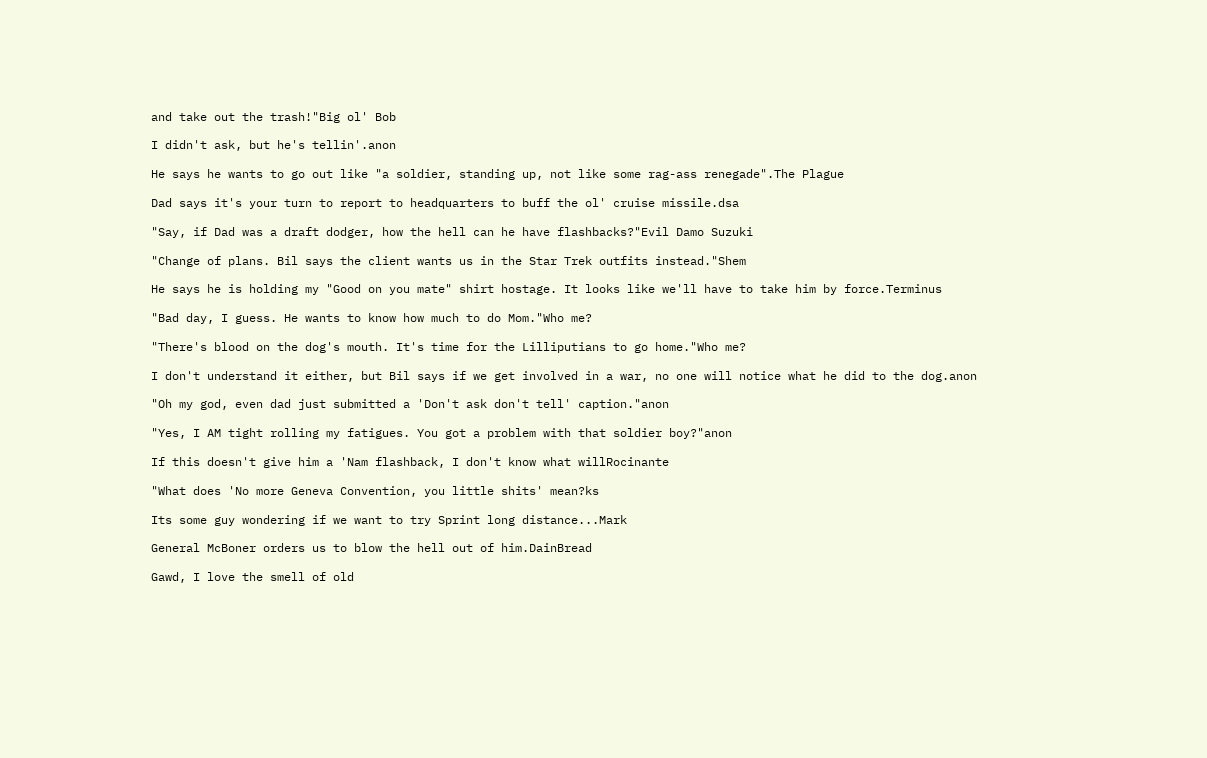and take out the trash!"Big ol' Bob

I didn't ask, but he's tellin'.anon

He says he wants to go out like "a soldier, standing up, not like some rag-ass renegade".The Plague

Dad says it's your turn to report to headquarters to buff the ol' cruise missile.dsa

"Say, if Dad was a draft dodger, how the hell can he have flashbacks?"Evil Damo Suzuki

"Change of plans. Bil says the client wants us in the Star Trek outfits instead."Shem

He says he is holding my "Good on you mate" shirt hostage. It looks like we'll have to take him by force.Terminus

"Bad day, I guess. He wants to know how much to do Mom."Who me?

"There's blood on the dog's mouth. It's time for the Lilliputians to go home."Who me?

I don't understand it either, but Bil says if we get involved in a war, no one will notice what he did to the dog.anon

"Oh my god, even dad just submitted a 'Don't ask don't tell' caption."anon

"Yes, I AM tight rolling my fatigues. You got a problem with that soldier boy?"anon

If this doesn't give him a 'Nam flashback, I don't know what willRocinante

"What does 'No more Geneva Convention, you little shits' mean?ks

Its some guy wondering if we want to try Sprint long distance...Mark

General McBoner orders us to blow the hell out of him.DainBread

Gawd, I love the smell of old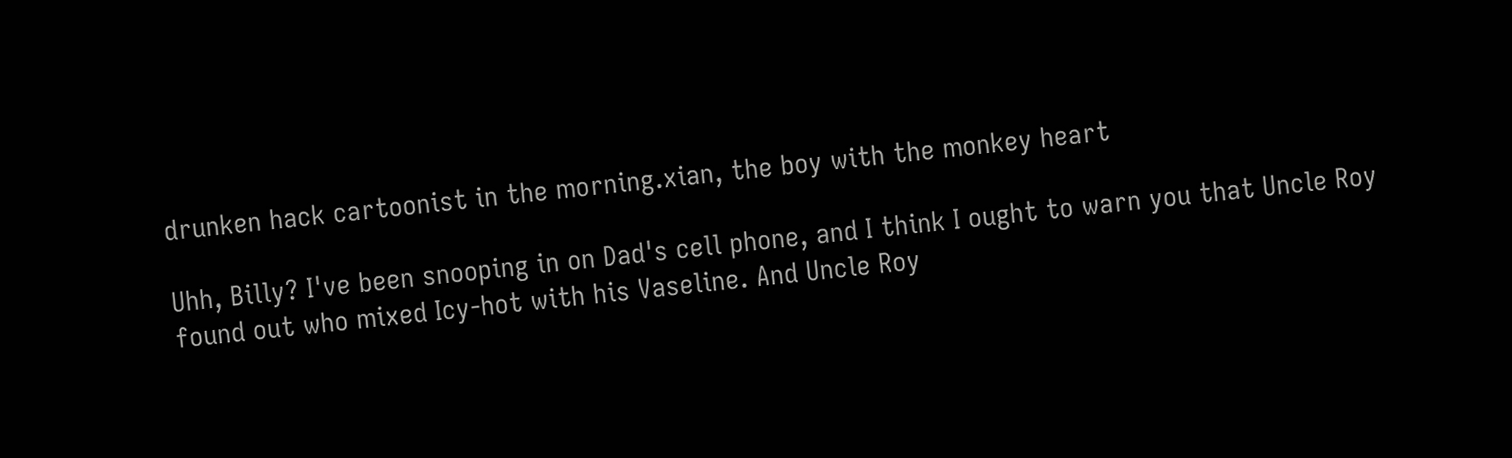drunken hack cartoonist in the morning.xian, the boy with the monkey heart

Uhh, Billy? I've been snooping in on Dad's cell phone, and I think I ought to warn you that Uncle Roy found out who mixed Icy-hot with his Vaseline. And Uncle Roy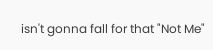isn't gonna fall for that "Not Me"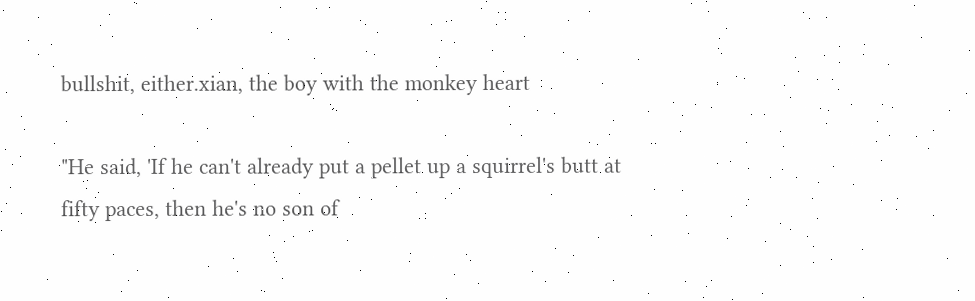bullshit, either.xian, the boy with the monkey heart

"He said, 'If he can't already put a pellet up a squirrel's butt at fifty paces, then he's no son of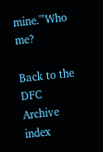mine.'"Who me?

Back to the DFC Archive index